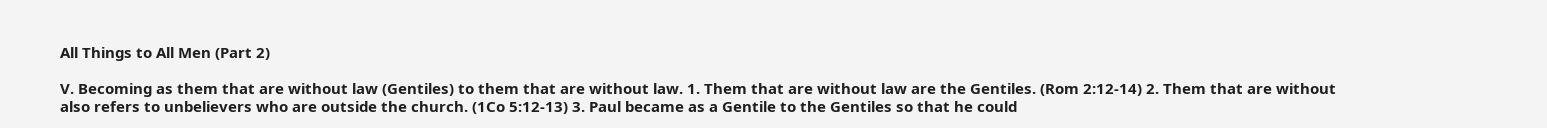All Things to All Men (Part 2)

V. Becoming as them that are without law (Gentiles) to them that are without law. 1. Them that are without law are the Gentiles. (Rom 2:12-14) 2. Them that are without also refers to unbelievers who are outside the church. (1Co 5:12-13) 3. Paul became as a Gentile to the Gentiles so that he could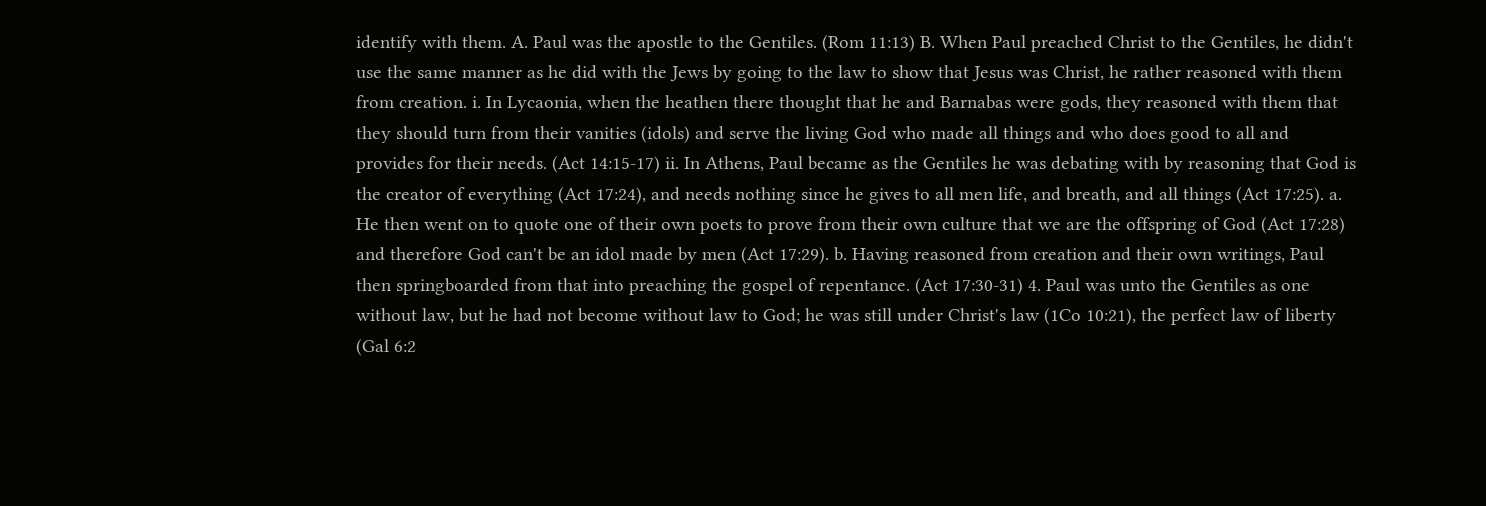identify with them. A. Paul was the apostle to the Gentiles. (Rom 11:13) B. When Paul preached Christ to the Gentiles, he didn't use the same manner as he did with the Jews by going to the law to show that Jesus was Christ, he rather reasoned with them from creation. i. In Lycaonia, when the heathen there thought that he and Barnabas were gods, they reasoned with them that they should turn from their vanities (idols) and serve the living God who made all things and who does good to all and provides for their needs. (Act 14:15-17) ii. In Athens, Paul became as the Gentiles he was debating with by reasoning that God is the creator of everything (Act 17:24), and needs nothing since he gives to all men life, and breath, and all things (Act 17:25). a. He then went on to quote one of their own poets to prove from their own culture that we are the offspring of God (Act 17:28) and therefore God can't be an idol made by men (Act 17:29). b. Having reasoned from creation and their own writings, Paul then springboarded from that into preaching the gospel of repentance. (Act 17:30-31) 4. Paul was unto the Gentiles as one without law, but he had not become without law to God; he was still under Christ's law (1Co 10:21), the perfect law of liberty (Gal 6:2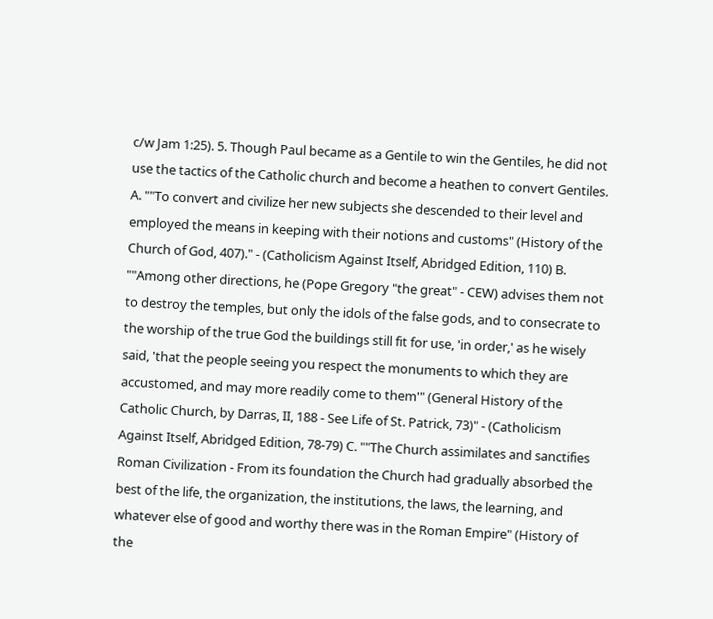c/w Jam 1:25). 5. Though Paul became as a Gentile to win the Gentiles, he did not use the tactics of the Catholic church and become a heathen to convert Gentiles. A. ""To convert and civilize her new subjects she descended to their level and employed the means in keeping with their notions and customs" (History of the Church of God, 407)." - (Catholicism Against Itself, Abridged Edition, 110) B. ""Among other directions, he (Pope Gregory "the great" - CEW) advises them not to destroy the temples, but only the idols of the false gods, and to consecrate to the worship of the true God the buildings still fit for use, 'in order,' as he wisely said, 'that the people seeing you respect the monuments to which they are accustomed, and may more readily come to them'" (General History of the Catholic Church, by Darras, II, 188 - See Life of St. Patrick, 73)" - (Catholicism Against Itself, Abridged Edition, 78-79) C. ""The Church assimilates and sanctifies Roman Civilization - From its foundation the Church had gradually absorbed the best of the life, the organization, the institutions, the laws, the learning, and whatever else of good and worthy there was in the Roman Empire" (History of the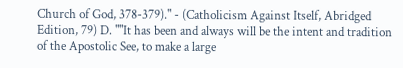Church of God, 378-379)." - (Catholicism Against Itself, Abridged Edition, 79) D. ""It has been and always will be the intent and tradition of the Apostolic See, to make a large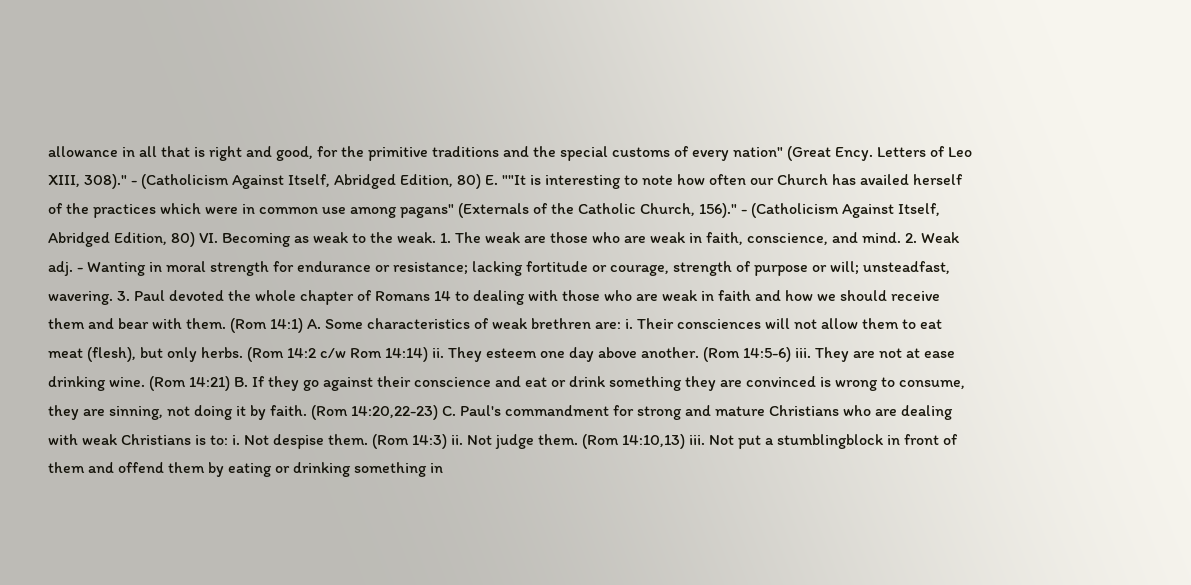allowance in all that is right and good, for the primitive traditions and the special customs of every nation" (Great Ency. Letters of Leo XIII, 308)." - (Catholicism Against Itself, Abridged Edition, 80) E. ""It is interesting to note how often our Church has availed herself of the practices which were in common use among pagans" (Externals of the Catholic Church, 156)." - (Catholicism Against Itself, Abridged Edition, 80) VI. Becoming as weak to the weak. 1. The weak are those who are weak in faith, conscience, and mind. 2. Weak adj. - Wanting in moral strength for endurance or resistance; lacking fortitude or courage, strength of purpose or will; unsteadfast, wavering. 3. Paul devoted the whole chapter of Romans 14 to dealing with those who are weak in faith and how we should receive them and bear with them. (Rom 14:1) A. Some characteristics of weak brethren are: i. Their consciences will not allow them to eat meat (flesh), but only herbs. (Rom 14:2 c/w Rom 14:14) ii. They esteem one day above another. (Rom 14:5-6) iii. They are not at ease drinking wine. (Rom 14:21) B. If they go against their conscience and eat or drink something they are convinced is wrong to consume, they are sinning, not doing it by faith. (Rom 14:20,22-23) C. Paul's commandment for strong and mature Christians who are dealing with weak Christians is to: i. Not despise them. (Rom 14:3) ii. Not judge them. (Rom 14:10,13) iii. Not put a stumblingblock in front of them and offend them by eating or drinking something in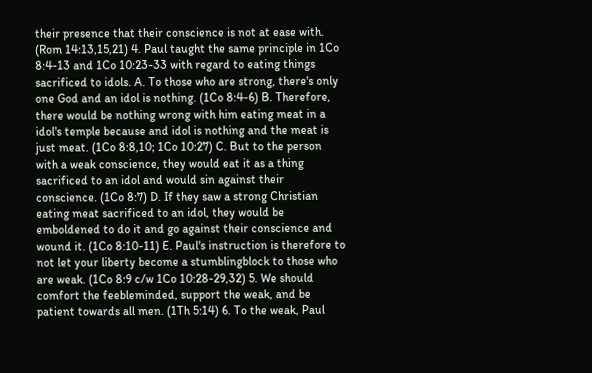their presence that their conscience is not at ease with. (Rom 14:13,15,21) 4. Paul taught the same principle in 1Co 8:4-13 and 1Co 10:23-33 with regard to eating things sacrificed to idols. A. To those who are strong, there's only one God and an idol is nothing. (1Co 8:4-6) B. Therefore, there would be nothing wrong with him eating meat in a idol's temple because and idol is nothing and the meat is just meat. (1Co 8:8,10; 1Co 10:27) C. But to the person with a weak conscience, they would eat it as a thing sacrificed to an idol and would sin against their conscience. (1Co 8:7) D. If they saw a strong Christian eating meat sacrificed to an idol, they would be emboldened to do it and go against their conscience and wound it. (1Co 8:10-11) E. Paul's instruction is therefore to not let your liberty become a stumblingblock to those who are weak. (1Co 8:9 c/w 1Co 10:28-29,32) 5. We should comfort the feebleminded, support the weak, and be patient towards all men. (1Th 5:14) 6. To the weak, Paul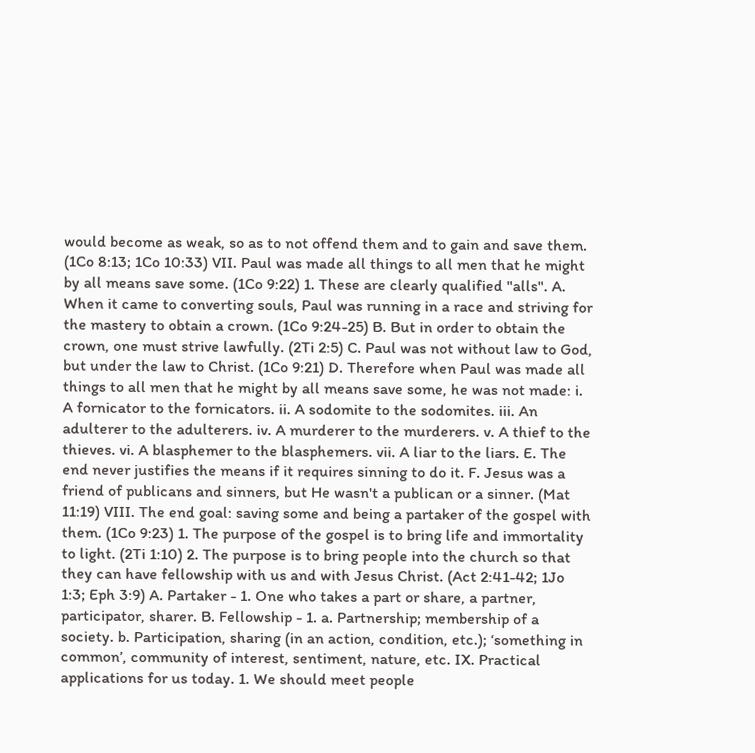would become as weak, so as to not offend them and to gain and save them. (1Co 8:13; 1Co 10:33) VII. Paul was made all things to all men that he might by all means save some. (1Co 9:22) 1. These are clearly qualified "alls". A. When it came to converting souls, Paul was running in a race and striving for the mastery to obtain a crown. (1Co 9:24-25) B. But in order to obtain the crown, one must strive lawfully. (2Ti 2:5) C. Paul was not without law to God, but under the law to Christ. (1Co 9:21) D. Therefore when Paul was made all things to all men that he might by all means save some, he was not made: i. A fornicator to the fornicators. ii. A sodomite to the sodomites. iii. An adulterer to the adulterers. iv. A murderer to the murderers. v. A thief to the thieves. vi. A blasphemer to the blasphemers. vii. A liar to the liars. E. The end never justifies the means if it requires sinning to do it. F. Jesus was a friend of publicans and sinners, but He wasn't a publican or a sinner. (Mat 11:19) VIII. The end goal: saving some and being a partaker of the gospel with them. (1Co 9:23) 1. The purpose of the gospel is to bring life and immortality to light. (2Ti 1:10) 2. The purpose is to bring people into the church so that they can have fellowship with us and with Jesus Christ. (Act 2:41-42; 1Jo 1:3; Eph 3:9) A. Partaker - 1. One who takes a part or share, a partner, participator, sharer. B. Fellowship - 1. a. Partnership; membership of a society. b. Participation, sharing (in an action, condition, etc.); ‘something in common’, community of interest, sentiment, nature, etc. IX. Practical applications for us today. 1. We should meet people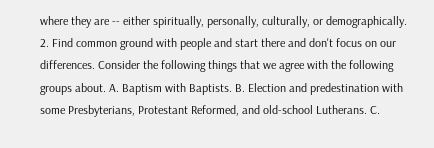where they are -- either spiritually, personally, culturally, or demographically. 2. Find common ground with people and start there and don't focus on our differences. Consider the following things that we agree with the following groups about. A. Baptism with Baptists. B. Election and predestination with some Presbyterians, Protestant Reformed, and old-school Lutherans. C.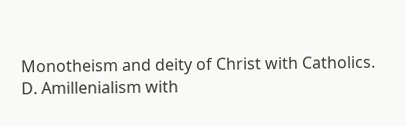Monotheism and deity of Christ with Catholics. D. Amillenialism with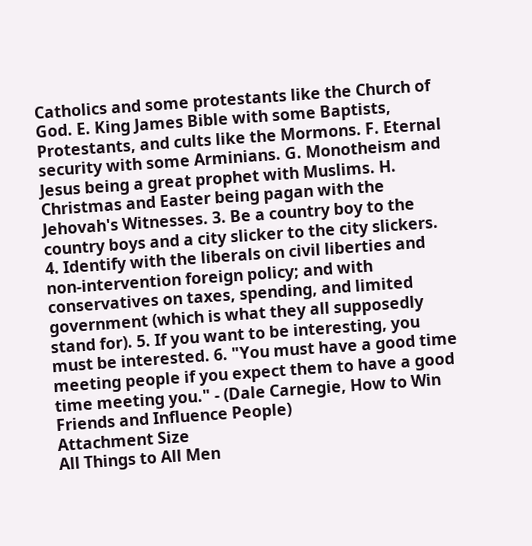Catholics and some protestants like the Church of God. E. King James Bible with some Baptists, Protestants, and cults like the Mormons. F. Eternal security with some Arminians. G. Monotheism and Jesus being a great prophet with Muslims. H. Christmas and Easter being pagan with the Jehovah's Witnesses. 3. Be a country boy to the country boys and a city slicker to the city slickers. 4. Identify with the liberals on civil liberties and non-intervention foreign policy; and with conservatives on taxes, spending, and limited government (which is what they all supposedly stand for). 5. If you want to be interesting, you must be interested. 6. "You must have a good time meeting people if you expect them to have a good time meeting you." - (Dale Carnegie, How to Win Friends and Influence People)
Attachment Size
All Things to All Men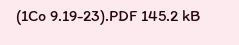(1Co 9.19-23).PDF 145.2 kB